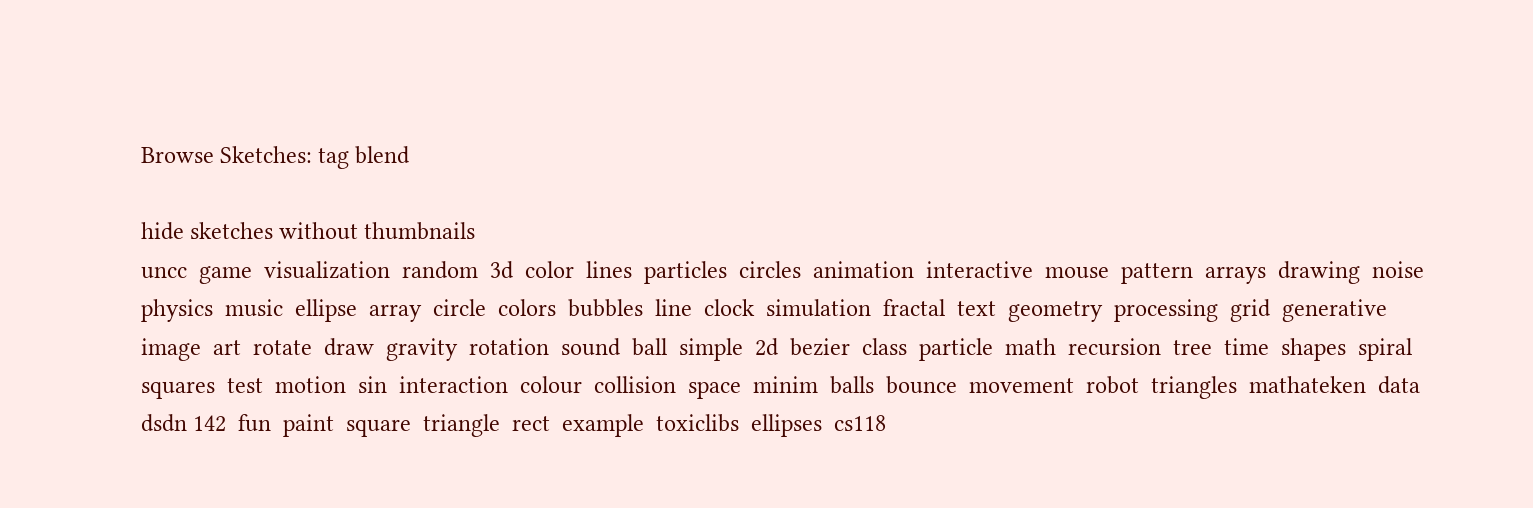Browse Sketches: tag blend

hide sketches without thumbnails
uncc  game  visualization  random  3d  color  lines  particles  circles  animation  interactive  mouse  pattern  arrays  drawing  noise  physics  music  ellipse  array  circle  colors  bubbles  line  clock  simulation  fractal  text  geometry  processing  grid  generative  image  art  rotate  draw  gravity  rotation  sound  ball  simple  2d  bezier  class  particle  math  recursion  tree  time  shapes  spiral  squares  test  motion  sin  interaction  colour  collision  space  minim  balls  bounce  movement  robot  triangles  mathateken  data  dsdn 142  fun  paint  square  triangle  rect  example  toxiclibs  ellipses  cs118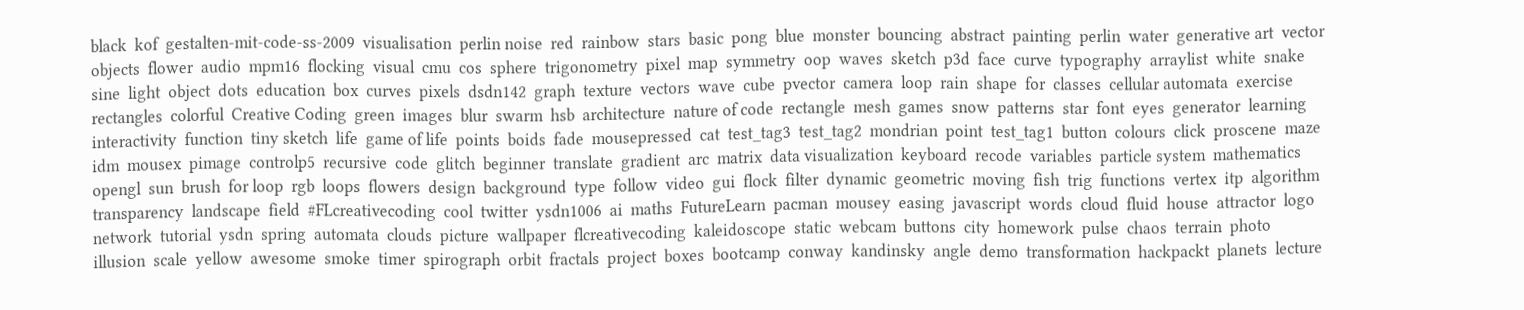black  kof  gestalten-mit-code-ss-2009  visualisation  perlin noise  red  rainbow  stars  basic  pong  blue  monster  bouncing  abstract  painting  perlin  water  generative art  vector  objects  flower  audio  mpm16  flocking  visual  cmu  cos  sphere  trigonometry  pixel  map  symmetry  oop  waves  sketch  p3d  face  curve  typography  arraylist  white  snake  sine  light  object  dots  education  box  curves  pixels  dsdn142  graph  texture  vectors  wave  cube  pvector  camera  loop  rain  shape  for  classes  cellular automata  exercise  rectangles  colorful  Creative Coding  green  images  blur  swarm  hsb  architecture  nature of code  rectangle  mesh  games  snow  patterns  star  font  eyes  generator  learning  interactivity  function  tiny sketch  life  game of life  points  boids  fade  mousepressed  cat  test_tag3  test_tag2  mondrian  point  test_tag1  button  colours  click  proscene  maze  idm  mousex  pimage  controlp5  recursive  code  glitch  beginner  translate  gradient  arc  matrix  data visualization  keyboard  recode  variables  particle system  mathematics  opengl  sun  brush  for loop  rgb  loops  flowers  design  background  type  follow  video  gui  flock  filter  dynamic  geometric  moving  fish  trig  functions  vertex  itp  algorithm  transparency  landscape  field  #FLcreativecoding  cool  twitter  ysdn1006  ai  maths  FutureLearn  pacman  mousey  easing  javascript  words  cloud  fluid  house  attractor  logo  network  tutorial  ysdn  spring  automata  clouds  picture  wallpaper  flcreativecoding  kaleidoscope  static  webcam  buttons  city  homework  pulse  chaos  terrain  photo  illusion  scale  yellow  awesome  smoke  timer  spirograph  orbit  fractals  project  boxes  bootcamp  conway  kandinsky  angle  demo  transformation  hackpackt  planets  lecture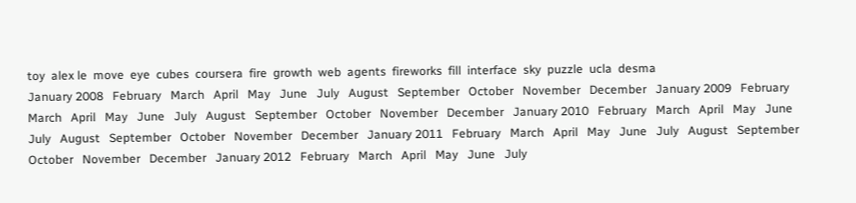toy  alex le  move  eye  cubes  coursera  fire  growth  web  agents  fireworks  fill  interface  sky  puzzle  ucla  desma
January 2008   February   March   April   May   June   July   August   September   October   November   December   January 2009   February   March   April   May   June   July   August   September   October   November   December   January 2010   February   March   April   May   June   July   August   September   October   November   December   January 2011   February   March   April   May   June   July   August   September   October   November   December   January 2012   February   March   April   May   June   July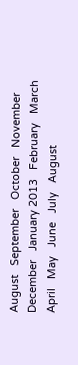August   September   October   November   December   January 2013   February   March   April   May   June   July   August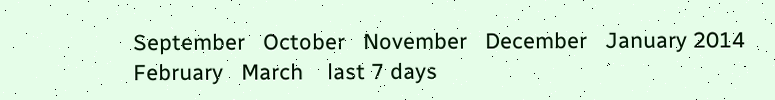September   October   November   December   January 2014   February   March    last 7 days